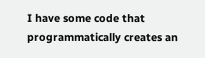I have some code that programmatically creates an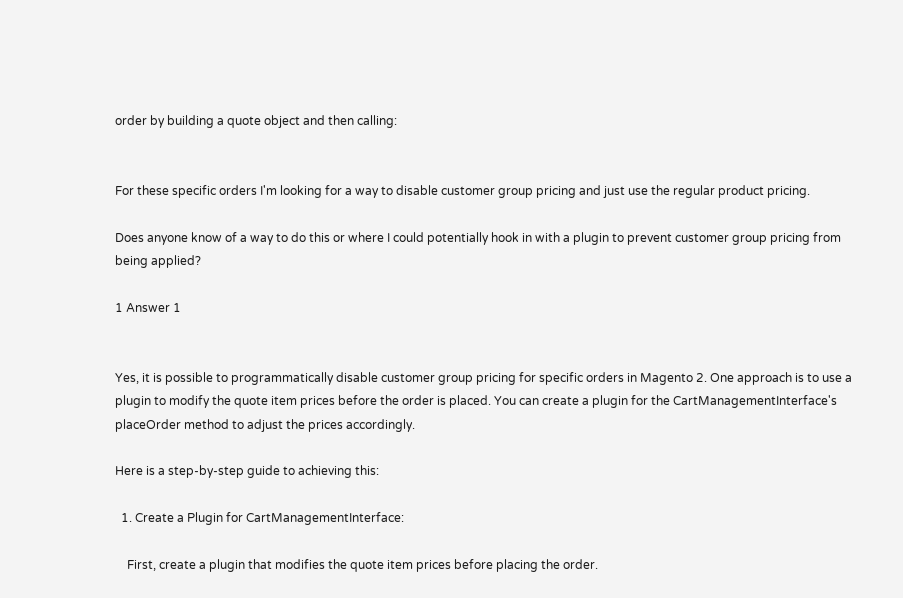order by building a quote object and then calling:


For these specific orders I'm looking for a way to disable customer group pricing and just use the regular product pricing.

Does anyone know of a way to do this or where I could potentially hook in with a plugin to prevent customer group pricing from being applied?

1 Answer 1


Yes, it is possible to programmatically disable customer group pricing for specific orders in Magento 2. One approach is to use a plugin to modify the quote item prices before the order is placed. You can create a plugin for the CartManagementInterface's placeOrder method to adjust the prices accordingly.

Here is a step-by-step guide to achieving this:

  1. Create a Plugin for CartManagementInterface:

    First, create a plugin that modifies the quote item prices before placing the order.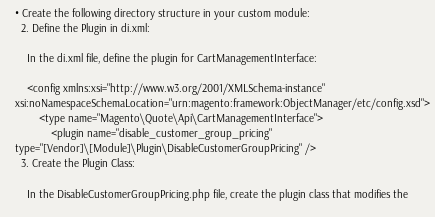• Create the following directory structure in your custom module:
  2. Define the Plugin in di.xml:

    In the di.xml file, define the plugin for CartManagementInterface:

    <config xmlns:xsi="http://www.w3.org/2001/XMLSchema-instance" xsi:noNamespaceSchemaLocation="urn:magento:framework:ObjectManager/etc/config.xsd">
        <type name="Magento\Quote\Api\CartManagementInterface">
            <plugin name="disable_customer_group_pricing" type="[Vendor]\[Module]\Plugin\DisableCustomerGroupPricing" />
  3. Create the Plugin Class:

    In the DisableCustomerGroupPricing.php file, create the plugin class that modifies the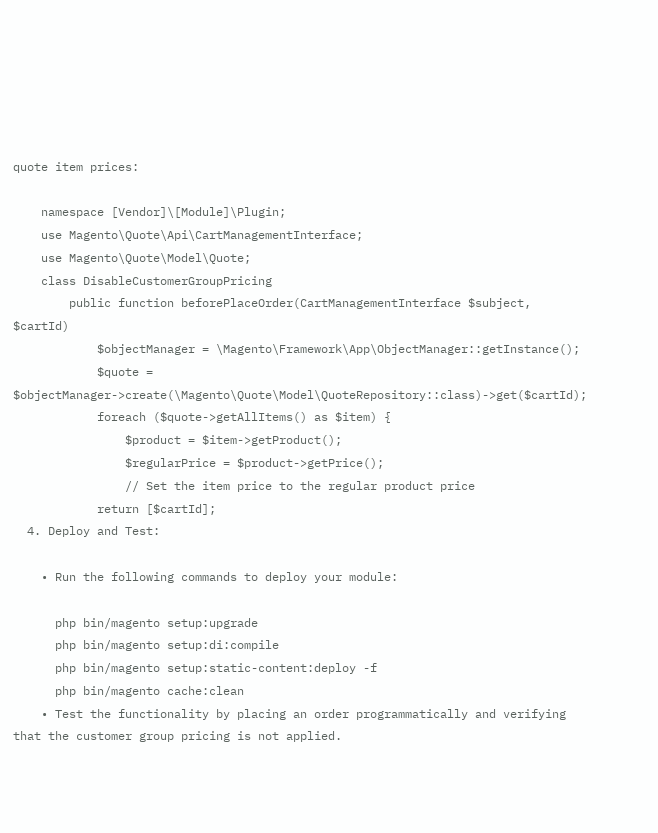quote item prices:

    namespace [Vendor]\[Module]\Plugin;
    use Magento\Quote\Api\CartManagementInterface;
    use Magento\Quote\Model\Quote;
    class DisableCustomerGroupPricing
        public function beforePlaceOrder(CartManagementInterface $subject, $cartId)
            $objectManager = \Magento\Framework\App\ObjectManager::getInstance();
            $quote = $objectManager->create(\Magento\Quote\Model\QuoteRepository::class)->get($cartId);
            foreach ($quote->getAllItems() as $item) {
                $product = $item->getProduct();
                $regularPrice = $product->getPrice();
                // Set the item price to the regular product price
            return [$cartId];
  4. Deploy and Test:

    • Run the following commands to deploy your module:

      php bin/magento setup:upgrade
      php bin/magento setup:di:compile
      php bin/magento setup:static-content:deploy -f
      php bin/magento cache:clean
    • Test the functionality by placing an order programmatically and verifying that the customer group pricing is not applied.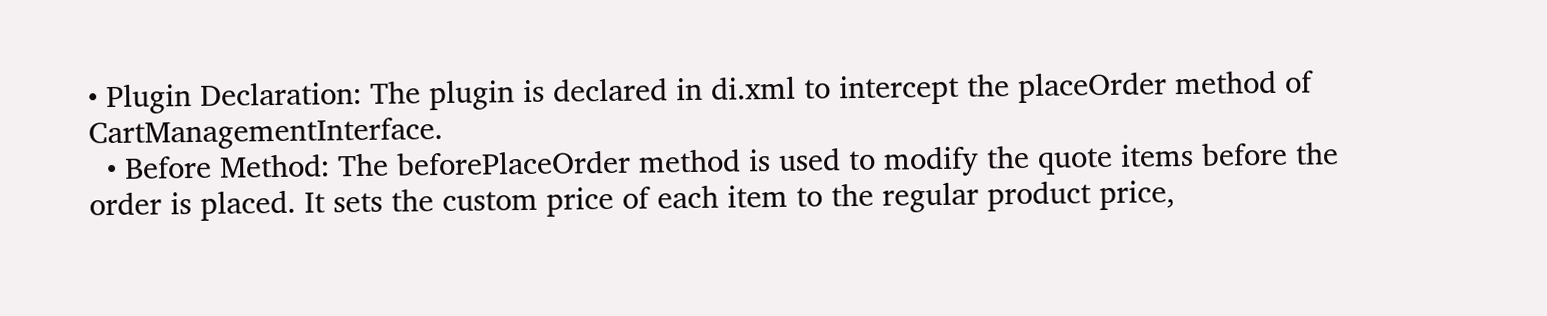• Plugin Declaration: The plugin is declared in di.xml to intercept the placeOrder method of CartManagementInterface.
  • Before Method: The beforePlaceOrder method is used to modify the quote items before the order is placed. It sets the custom price of each item to the regular product price,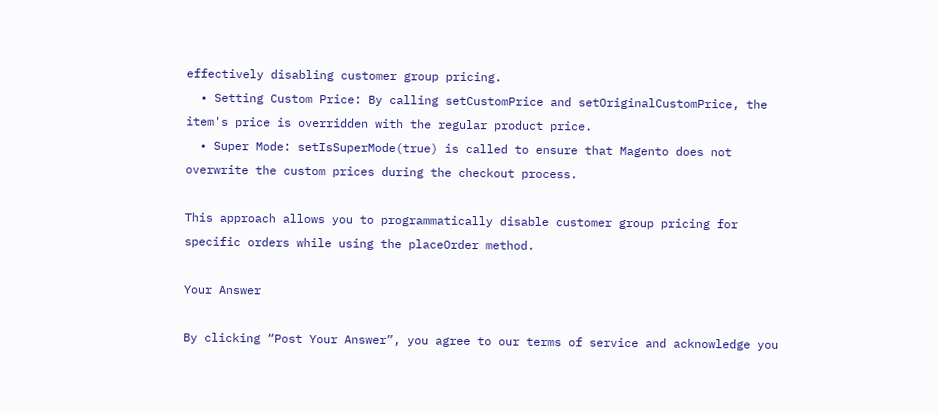effectively disabling customer group pricing.
  • Setting Custom Price: By calling setCustomPrice and setOriginalCustomPrice, the item's price is overridden with the regular product price.
  • Super Mode: setIsSuperMode(true) is called to ensure that Magento does not overwrite the custom prices during the checkout process.

This approach allows you to programmatically disable customer group pricing for specific orders while using the placeOrder method.

Your Answer

By clicking “Post Your Answer”, you agree to our terms of service and acknowledge you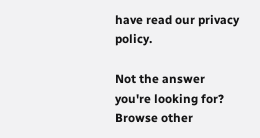have read our privacy policy.

Not the answer you're looking for? Browse other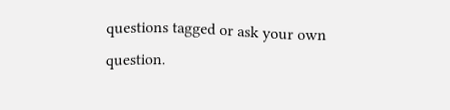questions tagged or ask your own question.